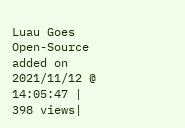Luau Goes Open-Source
added on 2021/11/12 @ 14:05:47 | 398 views|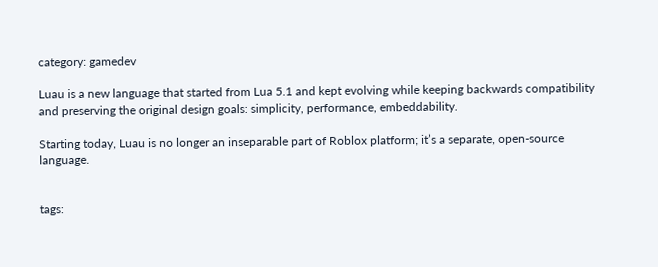category: gamedev

Luau is a new language that started from Lua 5.1 and kept evolving while keeping backwards compatibility and preserving the original design goals: simplicity, performance, embeddability.

Starting today, Luau is no longer an inseparable part of Roblox platform; it’s a separate, open-source language.


tags: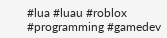#lua #luau #roblox #programming #gamedev